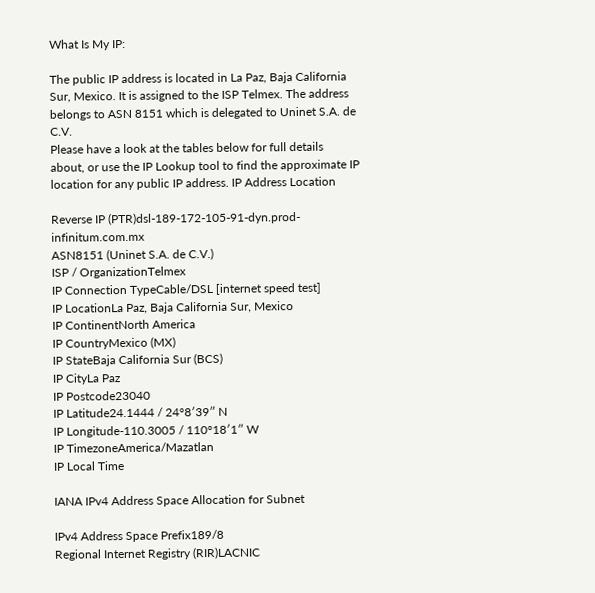What Is My IP:

The public IP address is located in La Paz, Baja California Sur, Mexico. It is assigned to the ISP Telmex. The address belongs to ASN 8151 which is delegated to Uninet S.A. de C.V.
Please have a look at the tables below for full details about, or use the IP Lookup tool to find the approximate IP location for any public IP address. IP Address Location

Reverse IP (PTR)dsl-189-172-105-91-dyn.prod-infinitum.com.mx
ASN8151 (Uninet S.A. de C.V.)
ISP / OrganizationTelmex
IP Connection TypeCable/DSL [internet speed test]
IP LocationLa Paz, Baja California Sur, Mexico
IP ContinentNorth America
IP CountryMexico (MX)
IP StateBaja California Sur (BCS)
IP CityLa Paz
IP Postcode23040
IP Latitude24.1444 / 24°8′39″ N
IP Longitude-110.3005 / 110°18′1″ W
IP TimezoneAmerica/Mazatlan
IP Local Time

IANA IPv4 Address Space Allocation for Subnet

IPv4 Address Space Prefix189/8
Regional Internet Registry (RIR)LACNIC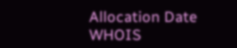Allocation Date
WHOIS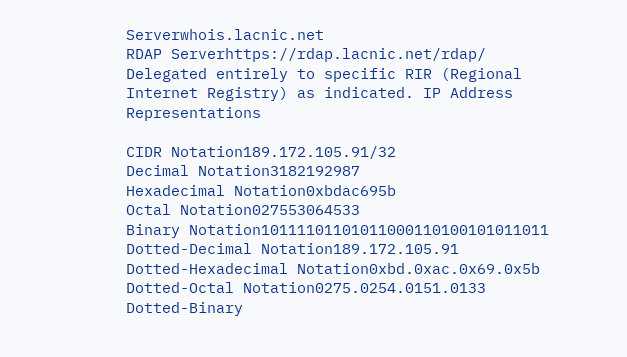Serverwhois.lacnic.net
RDAP Serverhttps://rdap.lacnic.net/rdap/
Delegated entirely to specific RIR (Regional Internet Registry) as indicated. IP Address Representations

CIDR Notation189.172.105.91/32
Decimal Notation3182192987
Hexadecimal Notation0xbdac695b
Octal Notation027553064533
Binary Notation10111101101011000110100101011011
Dotted-Decimal Notation189.172.105.91
Dotted-Hexadecimal Notation0xbd.0xac.0x69.0x5b
Dotted-Octal Notation0275.0254.0151.0133
Dotted-Binary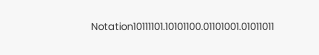Notation10111101.10101100.01101001.01011011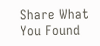Share What You Found